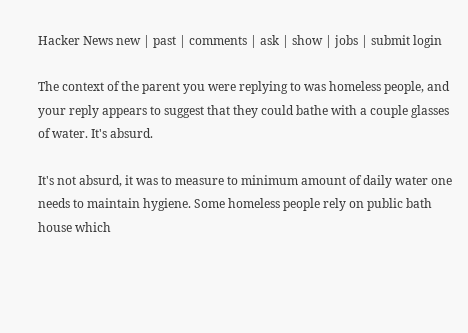Hacker News new | past | comments | ask | show | jobs | submit login

The context of the parent you were replying to was homeless people, and your reply appears to suggest that they could bathe with a couple glasses of water. It's absurd.

It's not absurd, it was to measure to minimum amount of daily water one needs to maintain hygiene. Some homeless people rely on public bath house which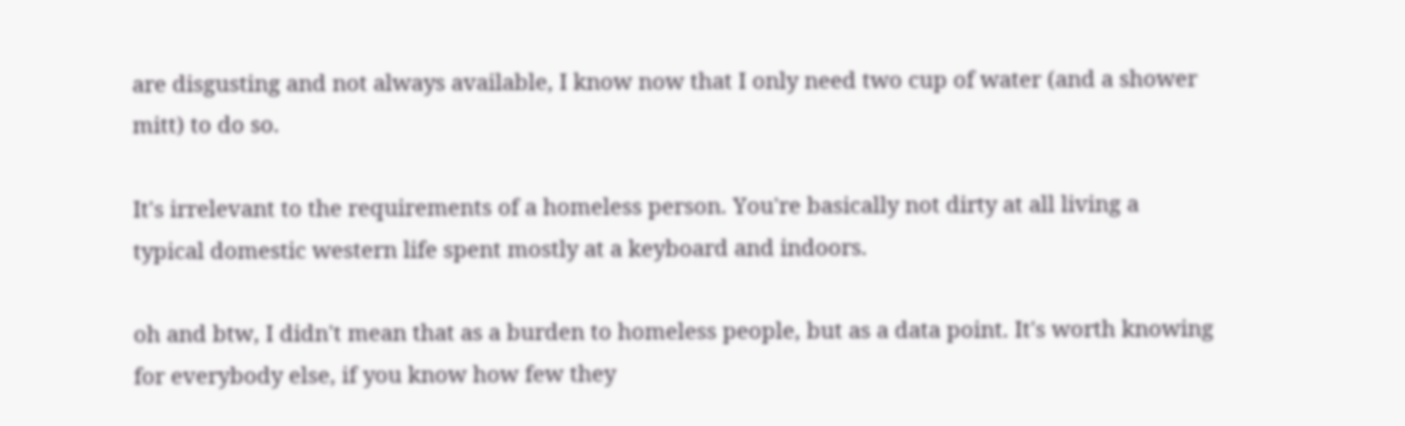are disgusting and not always available, I know now that I only need two cup of water (and a shower mitt) to do so.

It's irrelevant to the requirements of a homeless person. You're basically not dirty at all living a typical domestic western life spent mostly at a keyboard and indoors.

oh and btw, I didn't mean that as a burden to homeless people, but as a data point. It's worth knowing for everybody else, if you know how few they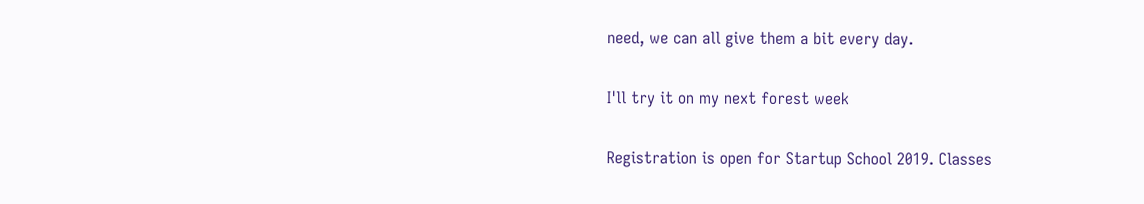need, we can all give them a bit every day.

I'll try it on my next forest week

Registration is open for Startup School 2019. Classes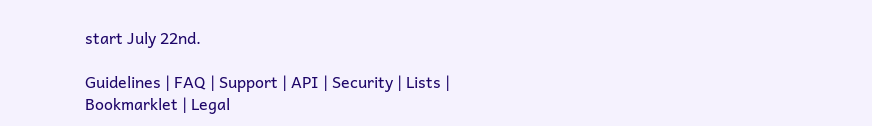start July 22nd.

Guidelines | FAQ | Support | API | Security | Lists | Bookmarklet | Legal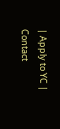| Apply to YC | Contact